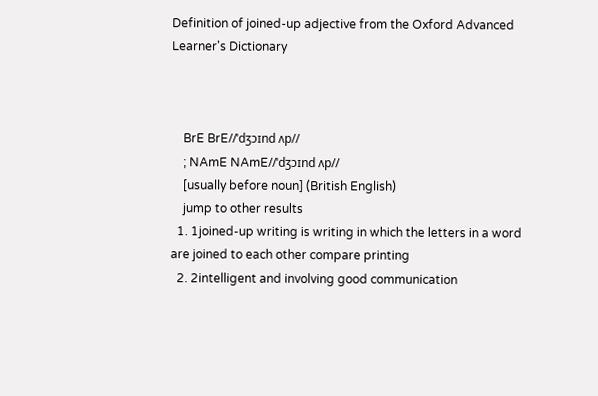Definition of joined-up adjective from the Oxford Advanced Learner's Dictionary



    BrE BrE//ˈdʒɔɪnd ʌp//
    ; NAmE NAmE//ˈdʒɔɪnd ʌp//
    [usually before noun] (British English)
    jump to other results
  1. 1joined-up writing is writing in which the letters in a word are joined to each other compare printing
  2. 2intelligent and involving good communication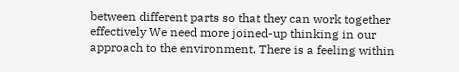between different parts so that they can work together effectively We need more joined-up thinking in our approach to the environment. There is a feeling within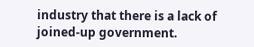industry that there is a lack of joined-up government.